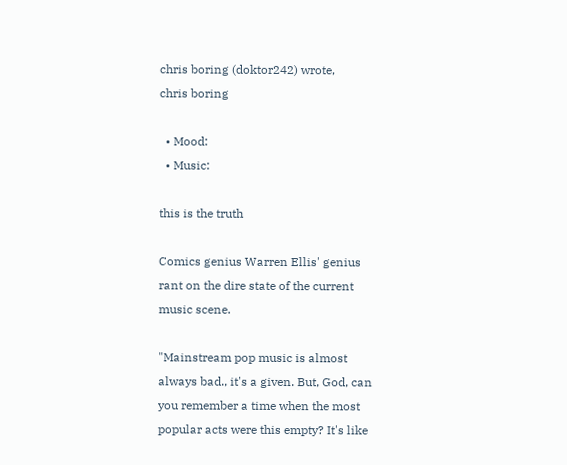chris boring (doktor242) wrote,
chris boring

  • Mood:
  • Music:

this is the truth

Comics genius Warren Ellis' genius rant on the dire state of the current music scene.

"Mainstream pop music is almost always bad., it's a given. But, God, can you remember a time when the most popular acts were this empty? It's like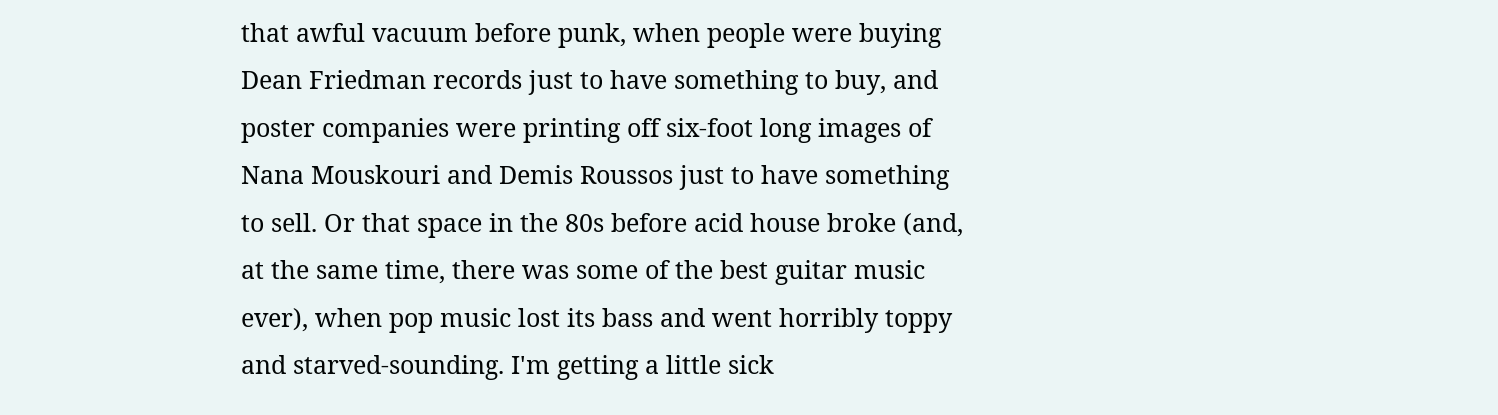that awful vacuum before punk, when people were buying Dean Friedman records just to have something to buy, and poster companies were printing off six-foot long images of Nana Mouskouri and Demis Roussos just to have something to sell. Or that space in the 80s before acid house broke (and, at the same time, there was some of the best guitar music ever), when pop music lost its bass and went horribly toppy and starved-sounding. I'm getting a little sick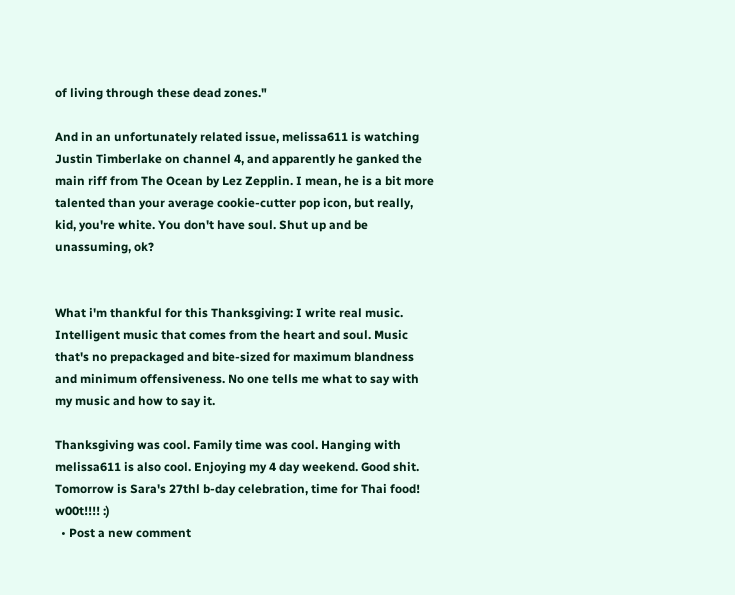of living through these dead zones."

And in an unfortunately related issue, melissa611 is watching Justin Timberlake on channel 4, and apparently he ganked the main riff from The Ocean by Lez Zepplin. I mean, he is a bit more talented than your average cookie-cutter pop icon, but really, kid, you're white. You don't have soul. Shut up and be unassuming, ok?


What i'm thankful for this Thanksgiving: I write real music. Intelligent music that comes from the heart and soul. Music that's no prepackaged and bite-sized for maximum blandness and minimum offensiveness. No one tells me what to say with my music and how to say it.

Thanksgiving was cool. Family time was cool. Hanging with melissa611 is also cool. Enjoying my 4 day weekend. Good shit. Tomorrow is Sara's 27thl b-day celebration, time for Thai food! w00t!!!! :)
  • Post a new comment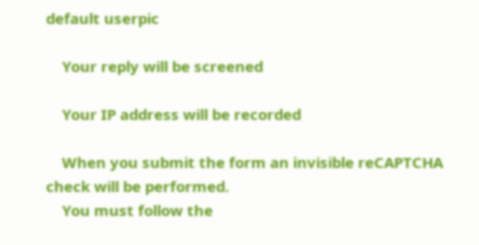default userpic

    Your reply will be screened

    Your IP address will be recorded

    When you submit the form an invisible reCAPTCHA check will be performed.
    You must follow the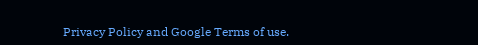Privacy Policy and Google Terms of use.